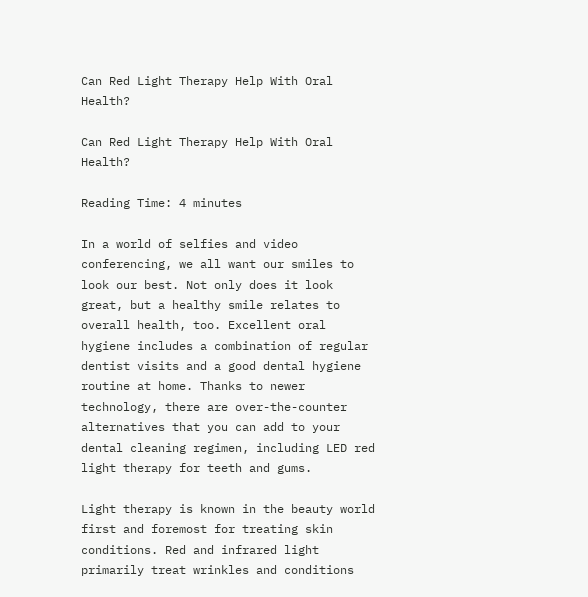Can Red Light Therapy Help With Oral Health?

Can Red Light Therapy Help With Oral Health?

Reading Time: 4 minutes

In a world of selfies and video conferencing, we all want our smiles to look our best. Not only does it look great, but a healthy smile relates to overall health, too. Excellent oral hygiene includes a combination of regular dentist visits and a good dental hygiene routine at home. Thanks to newer technology, there are over-the-counter alternatives that you can add to your dental cleaning regimen, including LED red light therapy for teeth and gums.

Light therapy is known in the beauty world first and foremost for treating skin conditions. Red and infrared light primarily treat wrinkles and conditions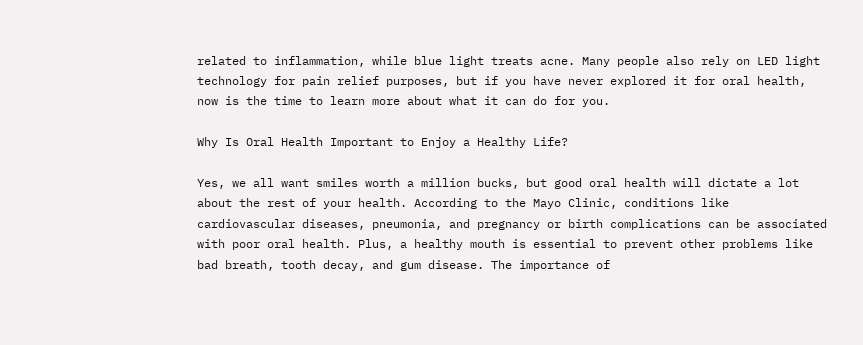related to inflammation, while blue light treats acne. Many people also rely on LED light technology for pain relief purposes, but if you have never explored it for oral health, now is the time to learn more about what it can do for you.

Why Is Oral Health Important to Enjoy a Healthy Life?

Yes, we all want smiles worth a million bucks, but good oral health will dictate a lot about the rest of your health. According to the Mayo Clinic, conditions like cardiovascular diseases, pneumonia, and pregnancy or birth complications can be associated with poor oral health. Plus, a healthy mouth is essential to prevent other problems like bad breath, tooth decay, and gum disease. The importance of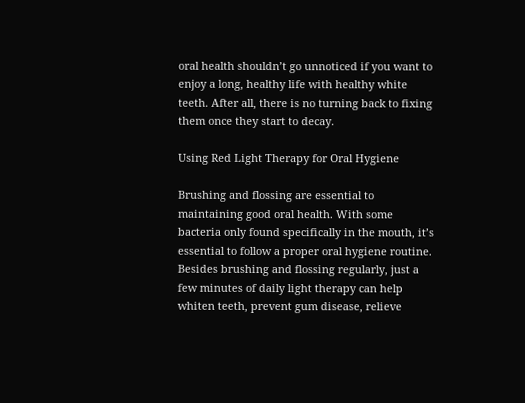oral health shouldn’t go unnoticed if you want to enjoy a long, healthy life with healthy white teeth. After all, there is no turning back to fixing them once they start to decay.

Using Red Light Therapy for Oral Hygiene

Brushing and flossing are essential to maintaining good oral health. With some bacteria only found specifically in the mouth, it’s essential to follow a proper oral hygiene routine. Besides brushing and flossing regularly, just a few minutes of daily light therapy can help whiten teeth, prevent gum disease, relieve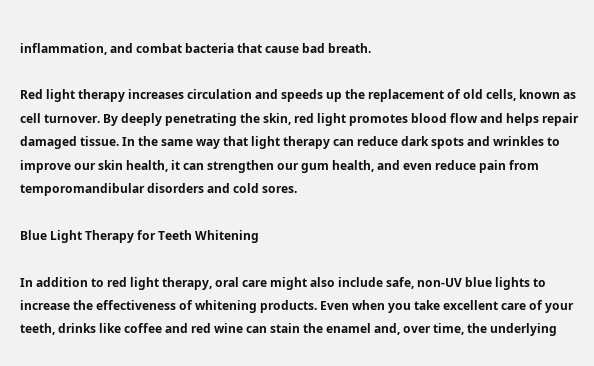inflammation, and combat bacteria that cause bad breath.

Red light therapy increases circulation and speeds up the replacement of old cells, known as cell turnover. By deeply penetrating the skin, red light promotes blood flow and helps repair damaged tissue. In the same way that light therapy can reduce dark spots and wrinkles to improve our skin health, it can strengthen our gum health, and even reduce pain from temporomandibular disorders and cold sores.

Blue Light Therapy for Teeth Whitening

In addition to red light therapy, oral care might also include safe, non-UV blue lights to increase the effectiveness of whitening products. Even when you take excellent care of your teeth, drinks like coffee and red wine can stain the enamel and, over time, the underlying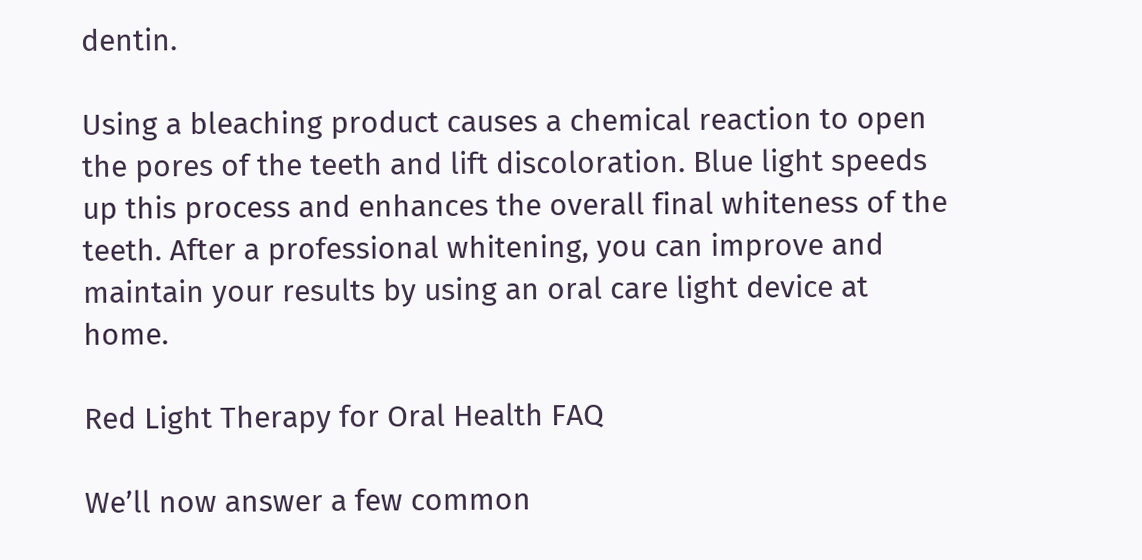dentin.

Using a bleaching product causes a chemical reaction to open the pores of the teeth and lift discoloration. Blue light speeds up this process and enhances the overall final whiteness of the teeth. After a professional whitening, you can improve and maintain your results by using an oral care light device at home.

Red Light Therapy for Oral Health FAQ

We’ll now answer a few common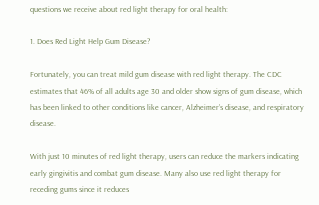questions we receive about red light therapy for oral health:

1. Does Red Light Help Gum Disease?

Fortunately, you can treat mild gum disease with red light therapy. The CDC estimates that 46% of all adults age 30 and older show signs of gum disease, which has been linked to other conditions like cancer, Alzheimer’s disease, and respiratory disease.

With just 10 minutes of red light therapy, users can reduce the markers indicating early gingivitis and combat gum disease. Many also use red light therapy for receding gums since it reduces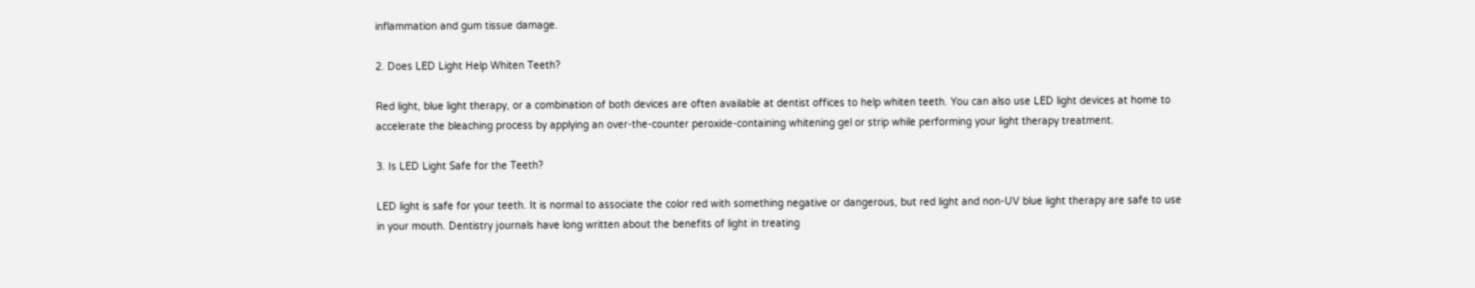inflammation and gum tissue damage.

2. Does LED Light Help Whiten Teeth?

Red light, blue light therapy, or a combination of both devices are often available at dentist offices to help whiten teeth. You can also use LED light devices at home to accelerate the bleaching process by applying an over-the-counter peroxide-containing whitening gel or strip while performing your light therapy treatment.

3. Is LED Light Safe for the Teeth?

LED light is safe for your teeth. It is normal to associate the color red with something negative or dangerous, but red light and non-UV blue light therapy are safe to use in your mouth. Dentistry journals have long written about the benefits of light in treating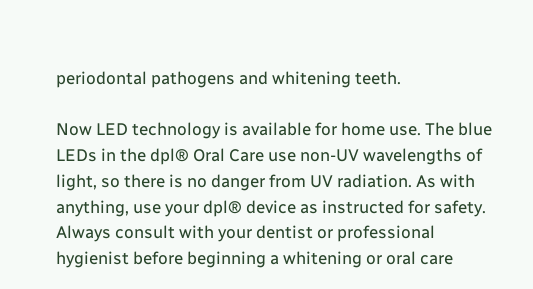periodontal pathogens and whitening teeth.

Now LED technology is available for home use. The blue LEDs in the dpl® Oral Care use non-UV wavelengths of light, so there is no danger from UV radiation. As with anything, use your dpl® device as instructed for safety. Always consult with your dentist or professional hygienist before beginning a whitening or oral care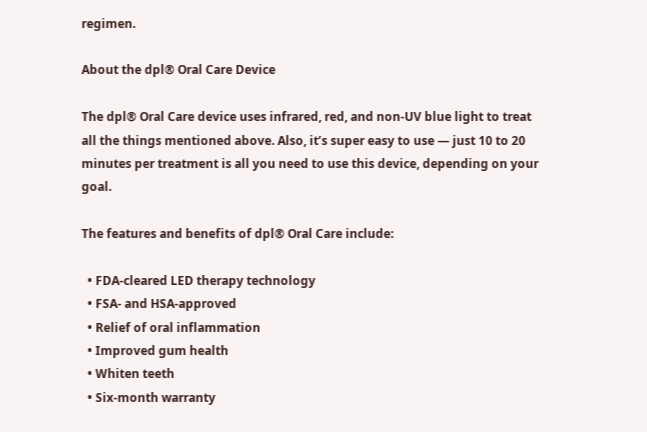regimen.

About the dpl® Oral Care Device

The dpl® Oral Care device uses infrared, red, and non-UV blue light to treat all the things mentioned above. Also, it’s super easy to use — just 10 to 20 minutes per treatment is all you need to use this device, depending on your goal.

The features and benefits of dpl® Oral Care include:

  • FDA-cleared LED therapy technology
  • FSA- and HSA-approved
  • Relief of oral inflammation
  • Improved gum health
  • Whiten teeth
  • Six-month warranty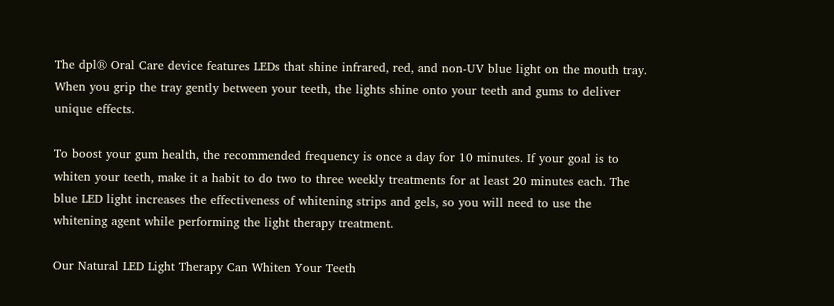The dpl® Oral Care device features LEDs that shine infrared, red, and non-UV blue light on the mouth tray. When you grip the tray gently between your teeth, the lights shine onto your teeth and gums to deliver unique effects.

To boost your gum health, the recommended frequency is once a day for 10 minutes. If your goal is to whiten your teeth, make it a habit to do two to three weekly treatments for at least 20 minutes each. The blue LED light increases the effectiveness of whitening strips and gels, so you will need to use the whitening agent while performing the light therapy treatment.

Our Natural LED Light Therapy Can Whiten Your Teeth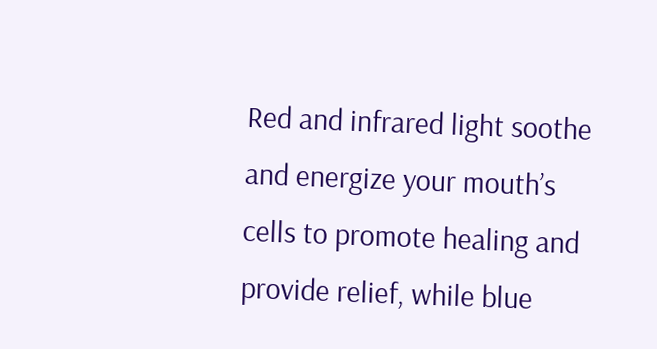Red and infrared light soothe and energize your mouth’s cells to promote healing and provide relief, while blue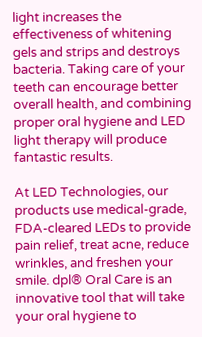light increases the effectiveness of whitening gels and strips and destroys bacteria. Taking care of your teeth can encourage better overall health, and combining proper oral hygiene and LED light therapy will produce fantastic results.

At LED Technologies, our products use medical-grade, FDA-cleared LEDs to provide pain relief, treat acne, reduce wrinkles, and freshen your smile. dpl® Oral Care is an innovative tool that will take your oral hygiene to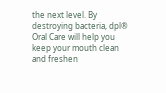the next level. By destroying bacteria, dpl® Oral Care will help you keep your mouth clean and freshen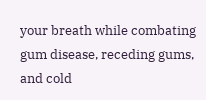your breath while combating gum disease, receding gums, and cold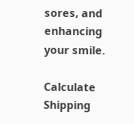sores, and enhancing your smile.

Calculate Shipping